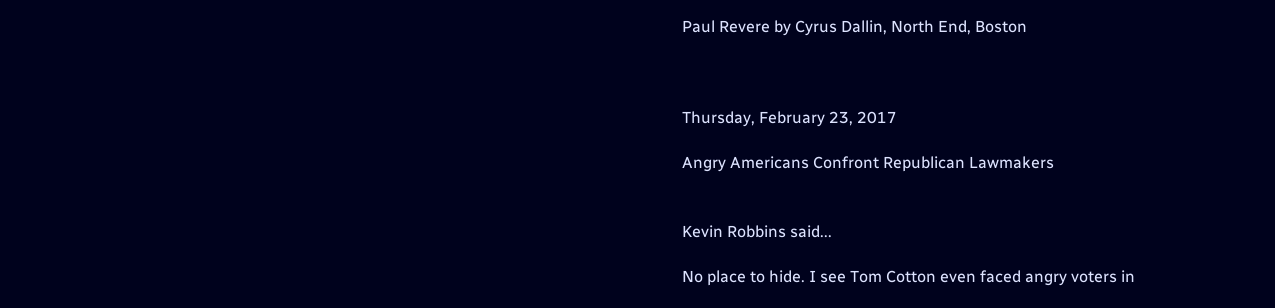Paul Revere by Cyrus Dallin, North End, Boston



Thursday, February 23, 2017

Angry Americans Confront Republican Lawmakers


Kevin Robbins said...

No place to hide. I see Tom Cotton even faced angry voters in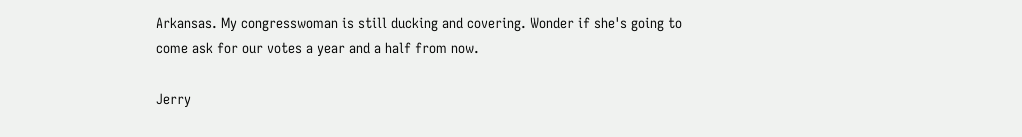Arkansas. My congresswoman is still ducking and covering. Wonder if she's going to come ask for our votes a year and a half from now.

Jerry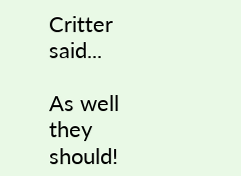Critter said...

As well they should!